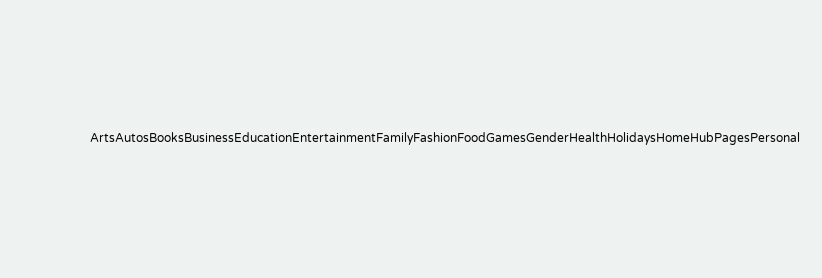ArtsAutosBooksBusinessEducationEntertainmentFamilyFashionFoodGamesGenderHealthHolidaysHomeHubPagesPersonal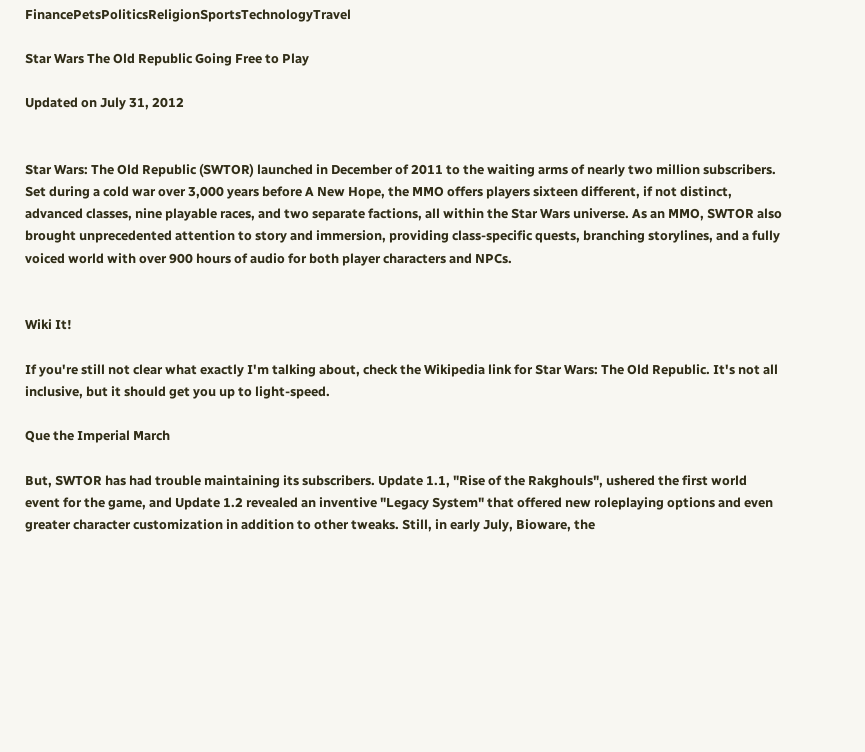FinancePetsPoliticsReligionSportsTechnologyTravel

Star Wars The Old Republic Going Free to Play

Updated on July 31, 2012


Star Wars: The Old Republic (SWTOR) launched in December of 2011 to the waiting arms of nearly two million subscribers. Set during a cold war over 3,000 years before A New Hope, the MMO offers players sixteen different, if not distinct, advanced classes, nine playable races, and two separate factions, all within the Star Wars universe. As an MMO, SWTOR also brought unprecedented attention to story and immersion, providing class-specific quests, branching storylines, and a fully voiced world with over 900 hours of audio for both player characters and NPCs.


Wiki It!

If you're still not clear what exactly I'm talking about, check the Wikipedia link for Star Wars: The Old Republic. It's not all inclusive, but it should get you up to light-speed.

Que the Imperial March

But, SWTOR has had trouble maintaining its subscribers. Update 1.1, "Rise of the Rakghouls", ushered the first world event for the game, and Update 1.2 revealed an inventive "Legacy System" that offered new roleplaying options and even greater character customization in addition to other tweaks. Still, in early July, Bioware, the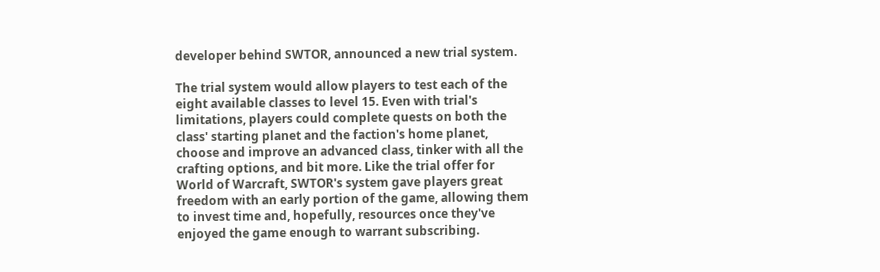developer behind SWTOR, announced a new trial system.

The trial system would allow players to test each of the eight available classes to level 15. Even with trial's limitations, players could complete quests on both the class' starting planet and the faction's home planet, choose and improve an advanced class, tinker with all the crafting options, and bit more. Like the trial offer for World of Warcraft, SWTOR's system gave players great freedom with an early portion of the game, allowing them to invest time and, hopefully, resources once they've enjoyed the game enough to warrant subscribing.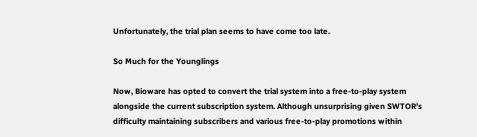Unfortunately, the trial plan seems to have come too late.

So Much for the Younglings

Now, Bioware has opted to convert the trial system into a free-to-play system alongside the current subscription system. Although unsurprising given SWTOR's difficulty maintaining subscribers and various free-to-play promotions within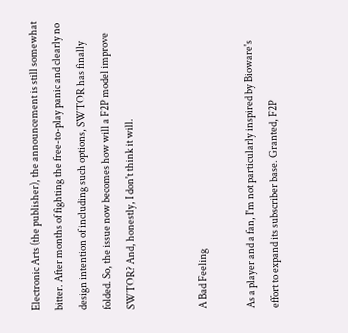Electronic Arts (the publisher), the announcement is still somewhat bitter. After months of fighting the free-to-play panic and clearly no design intention of including such options, SWTOR has finally folded. So, the issue now becomes how will a F2P model improve SWTOR? And, honestly, I don't think it will.


A Bad Feeling

As a player and a fan, I'm not particularly inspired by Bioware's effort to expand its subscriber base. Granted, F2P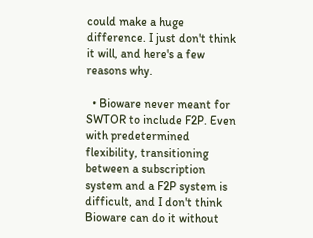could make a huge difference. I just don't think it will, and here's a few reasons why.

  • Bioware never meant for SWTOR to include F2P. Even with predetermined flexibility, transitioning between a subscription system and a F2P system is difficult, and I don't think Bioware can do it without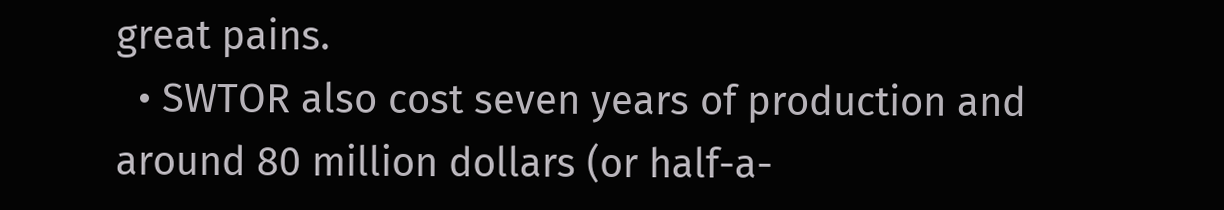great pains.
  • SWTOR also cost seven years of production and around 80 million dollars (or half-a-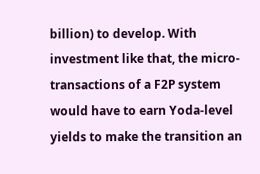billion) to develop. With investment like that, the micro-transactions of a F2P system would have to earn Yoda-level yields to make the transition an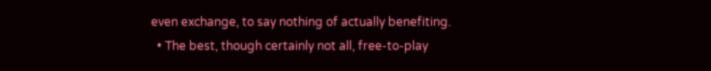even exchange, to say nothing of actually benefiting.
  • The best, though certainly not all, free-to-play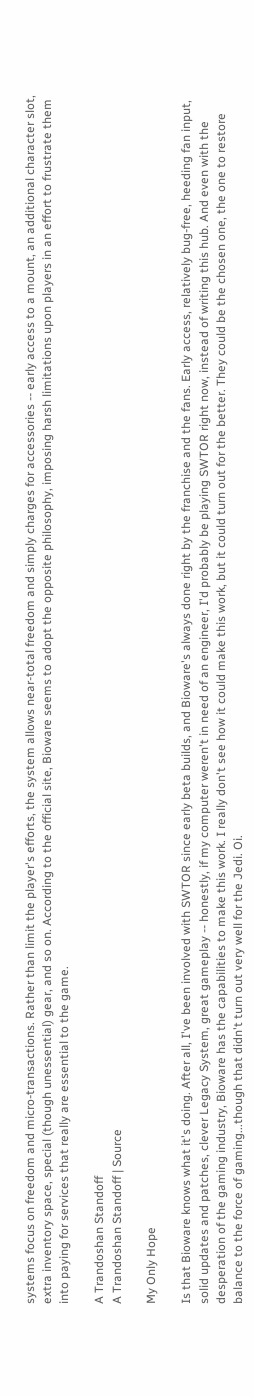systems focus on freedom and micro-transactions. Rather than limit the player's efforts, the system allows near-total freedom and simply charges for accessories -- early access to a mount, an additional character slot, extra inventory space, special (though unessential) gear, and so on. According to the official site, Bioware seems to adopt the opposite philosophy, imposing harsh limitations upon players in an effort to frustrate them into paying for services that really are essential to the game.

A Trandoshan Standoff
A Trandoshan Standoff | Source

My Only Hope

Is that Bioware knows what it's doing. After all, I've been involved with SWTOR since early beta builds, and Bioware's always done right by the franchise and the fans. Early access, relatively bug-free, heeding fan input, solid updates and patches, clever Legacy System, great gameplay -- honestly, if my computer weren't in need of an engineer, I'd probably be playing SWTOR right now, instead of writing this hub. And even with the desperation of the gaming industry, Bioware has the capabilities to make this work. I really don't see how it could make this work, but it could turn out for the better. They could be the chosen one, the one to restore balance to the force of gaming...though that didn't turn out very well for the Jedi. Oi.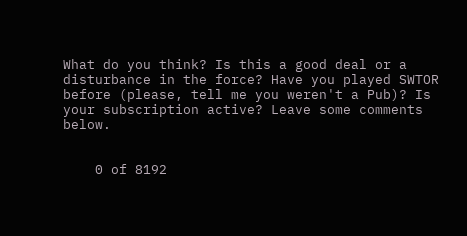What do you think? Is this a good deal or a disturbance in the force? Have you played SWTOR before (please, tell me you weren't a Pub)? Is your subscription active? Leave some comments below.


    0 of 8192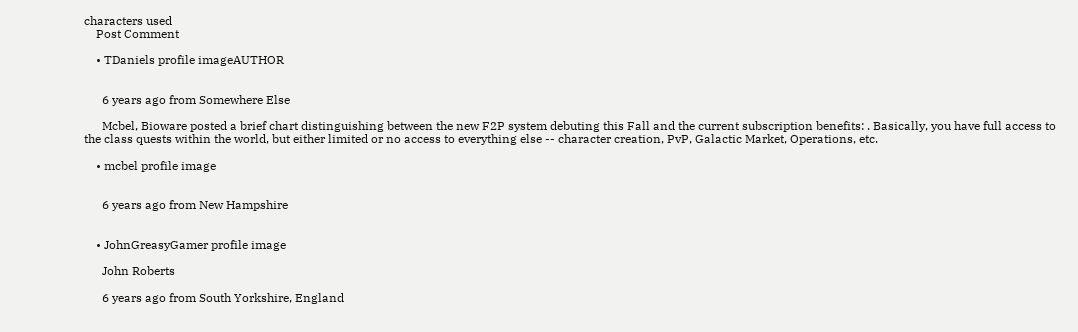characters used
    Post Comment

    • TDaniels profile imageAUTHOR


      6 years ago from Somewhere Else

      Mcbel, Bioware posted a brief chart distinguishing between the new F2P system debuting this Fall and the current subscription benefits: . Basically, you have full access to the class quests within the world, but either limited or no access to everything else -- character creation, PvP, Galactic Market, Operations, etc.

    • mcbel profile image


      6 years ago from New Hampshire


    • JohnGreasyGamer profile image

      John Roberts

      6 years ago from South Yorkshire, England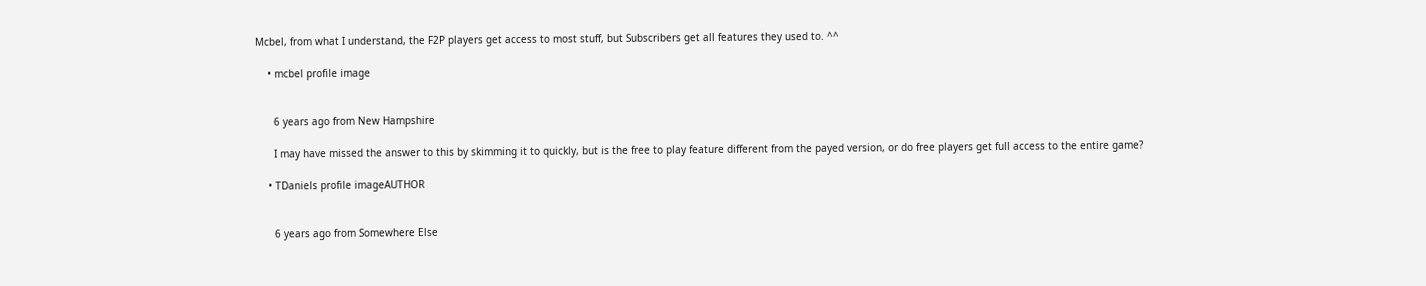Mcbel, from what I understand, the F2P players get access to most stuff, but Subscribers get all features they used to. ^^

    • mcbel profile image


      6 years ago from New Hampshire

      I may have missed the answer to this by skimming it to quickly, but is the free to play feature different from the payed version, or do free players get full access to the entire game?

    • TDaniels profile imageAUTHOR


      6 years ago from Somewhere Else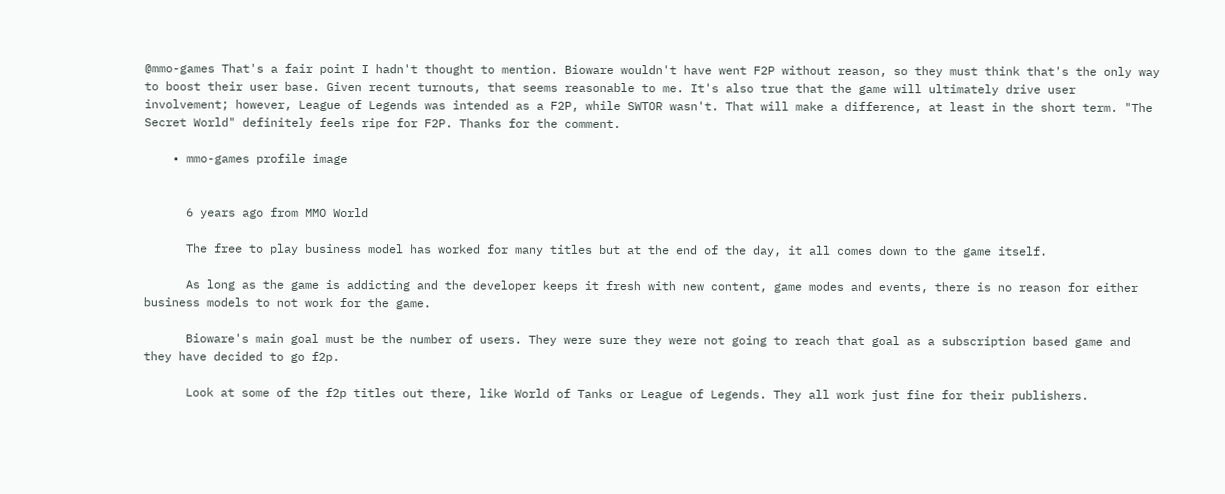@mmo-games That's a fair point I hadn't thought to mention. Bioware wouldn't have went F2P without reason, so they must think that's the only way to boost their user base. Given recent turnouts, that seems reasonable to me. It's also true that the game will ultimately drive user involvement; however, League of Legends was intended as a F2P, while SWTOR wasn't. That will make a difference, at least in the short term. "The Secret World" definitely feels ripe for F2P. Thanks for the comment.

    • mmo-games profile image


      6 years ago from MMO World

      The free to play business model has worked for many titles but at the end of the day, it all comes down to the game itself.

      As long as the game is addicting and the developer keeps it fresh with new content, game modes and events, there is no reason for either business models to not work for the game.

      Bioware's main goal must be the number of users. They were sure they were not going to reach that goal as a subscription based game and they have decided to go f2p.

      Look at some of the f2p titles out there, like World of Tanks or League of Legends. They all work just fine for their publishers.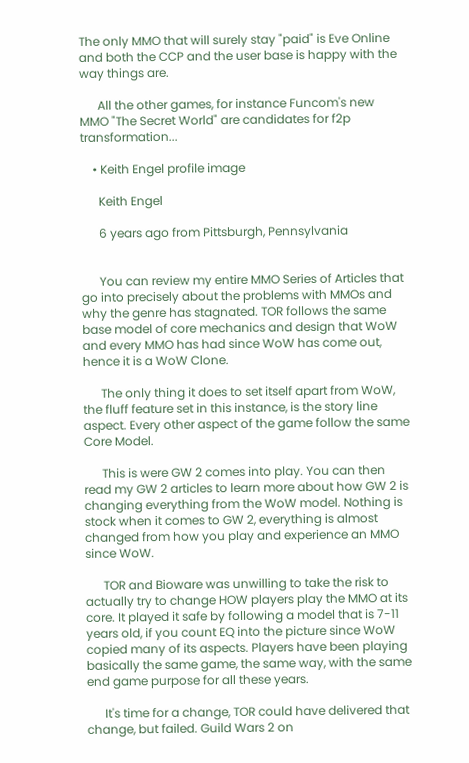The only MMO that will surely stay "paid" is Eve Online and both the CCP and the user base is happy with the way things are.

      All the other games, for instance Funcom's new MMO "The Secret World" are candidates for f2p transformation...

    • Keith Engel profile image

      Keith Engel

      6 years ago from Pittsburgh, Pennsylvania


      You can review my entire MMO Series of Articles that go into precisely about the problems with MMOs and why the genre has stagnated. TOR follows the same base model of core mechanics and design that WoW and every MMO has had since WoW has come out, hence it is a WoW Clone.

      The only thing it does to set itself apart from WoW, the fluff feature set in this instance, is the story line aspect. Every other aspect of the game follow the same Core Model.

      This is were GW 2 comes into play. You can then read my GW 2 articles to learn more about how GW 2 is changing everything from the WoW model. Nothing is stock when it comes to GW 2, everything is almost changed from how you play and experience an MMO since WoW.

      TOR and Bioware was unwilling to take the risk to actually try to change HOW players play the MMO at its core. It played it safe by following a model that is 7-11 years old, if you count EQ into the picture since WoW copied many of its aspects. Players have been playing basically the same game, the same way, with the same end game purpose for all these years.

      It's time for a change, TOR could have delivered that change, but failed. Guild Wars 2 on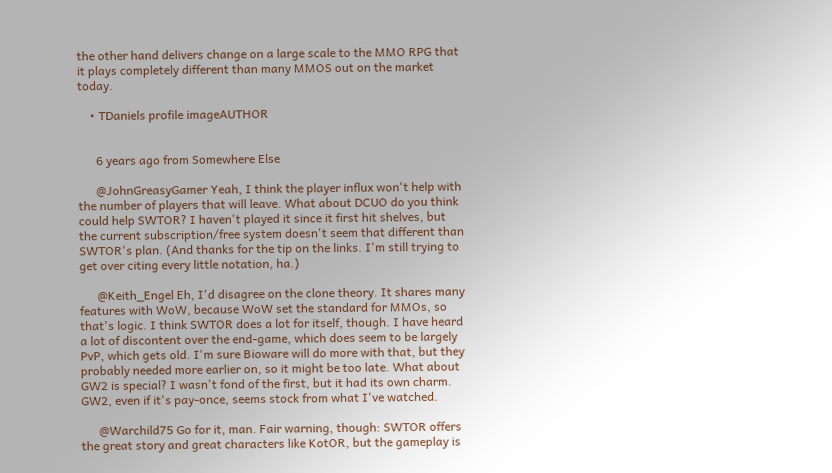the other hand delivers change on a large scale to the MMO RPG that it plays completely different than many MMOS out on the market today.

    • TDaniels profile imageAUTHOR


      6 years ago from Somewhere Else

      @JohnGreasyGamer Yeah, I think the player influx won't help with the number of players that will leave. What about DCUO do you think could help SWTOR? I haven't played it since it first hit shelves, but the current subscription/free system doesn't seem that different than SWTOR's plan. (And thanks for the tip on the links. I'm still trying to get over citing every little notation, ha.)

      @Keith_Engel Eh, I'd disagree on the clone theory. It shares many features with WoW, because WoW set the standard for MMOs, so that's logic. I think SWTOR does a lot for itself, though. I have heard a lot of discontent over the end-game, which does seem to be largely PvP, which gets old. I'm sure Bioware will do more with that, but they probably needed more earlier on, so it might be too late. What about GW2 is special? I wasn't fond of the first, but it had its own charm. GW2, even if it's pay-once, seems stock from what I've watched.

      @Warchild75 Go for it, man. Fair warning, though: SWTOR offers the great story and great characters like KotOR, but the gameplay is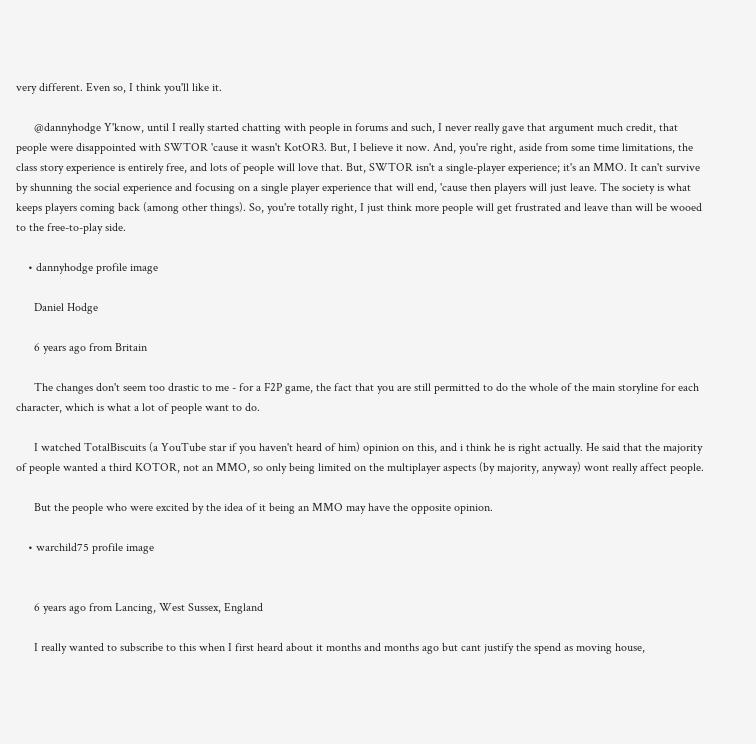very different. Even so, I think you'll like it.

      @dannyhodge Y'know, until I really started chatting with people in forums and such, I never really gave that argument much credit, that people were disappointed with SWTOR 'cause it wasn't KotOR3. But, I believe it now. And, you're right, aside from some time limitations, the class story experience is entirely free, and lots of people will love that. But, SWTOR isn't a single-player experience; it's an MMO. It can't survive by shunning the social experience and focusing on a single player experience that will end, 'cause then players will just leave. The society is what keeps players coming back (among other things). So, you're totally right, I just think more people will get frustrated and leave than will be wooed to the free-to-play side.

    • dannyhodge profile image

      Daniel Hodge

      6 years ago from Britain

      The changes don't seem too drastic to me - for a F2P game, the fact that you are still permitted to do the whole of the main storyline for each character, which is what a lot of people want to do.

      I watched TotalBiscuits (a YouTube star if you haven't heard of him) opinion on this, and i think he is right actually. He said that the majority of people wanted a third KOTOR, not an MMO, so only being limited on the multiplayer aspects (by majority, anyway) wont really affect people.

      But the people who were excited by the idea of it being an MMO may have the opposite opinion.

    • warchild75 profile image


      6 years ago from Lancing, West Sussex, England

      I really wanted to subscribe to this when I first heard about it months and months ago but cant justify the spend as moving house,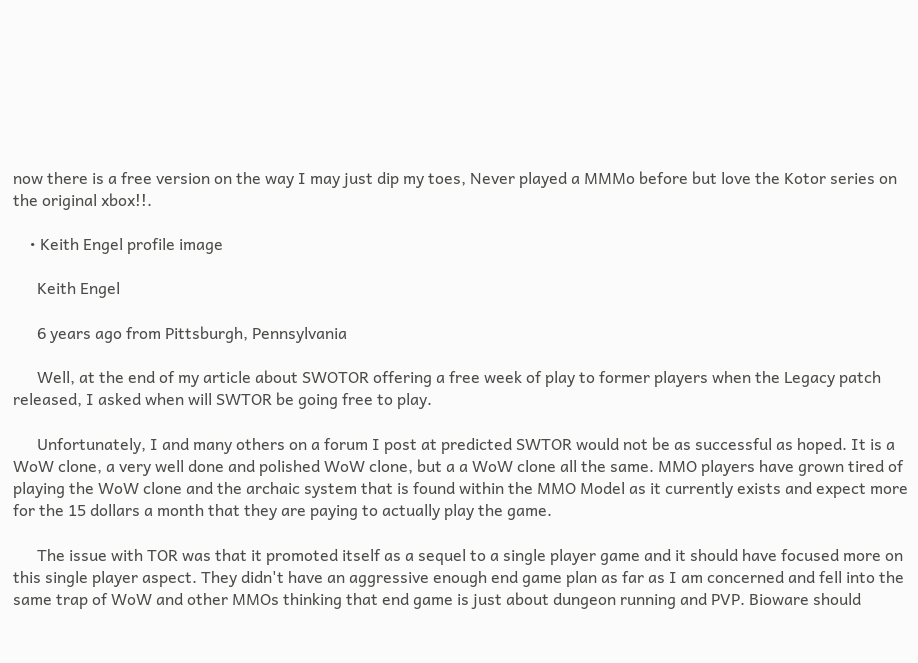now there is a free version on the way I may just dip my toes, Never played a MMMo before but love the Kotor series on the original xbox!!.

    • Keith Engel profile image

      Keith Engel

      6 years ago from Pittsburgh, Pennsylvania

      Well, at the end of my article about SWOTOR offering a free week of play to former players when the Legacy patch released, I asked when will SWTOR be going free to play.

      Unfortunately, I and many others on a forum I post at predicted SWTOR would not be as successful as hoped. It is a WoW clone, a very well done and polished WoW clone, but a a WoW clone all the same. MMO players have grown tired of playing the WoW clone and the archaic system that is found within the MMO Model as it currently exists and expect more for the 15 dollars a month that they are paying to actually play the game.

      The issue with TOR was that it promoted itself as a sequel to a single player game and it should have focused more on this single player aspect. They didn't have an aggressive enough end game plan as far as I am concerned and fell into the same trap of WoW and other MMOs thinking that end game is just about dungeon running and PVP. Bioware should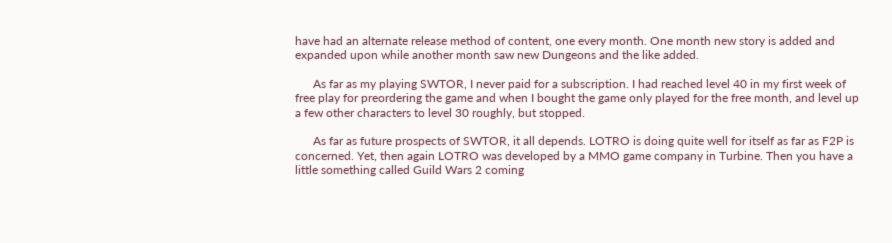have had an alternate release method of content, one every month. One month new story is added and expanded upon while another month saw new Dungeons and the like added.

      As far as my playing SWTOR, I never paid for a subscription. I had reached level 40 in my first week of free play for preordering the game and when I bought the game only played for the free month, and level up a few other characters to level 30 roughly, but stopped.

      As far as future prospects of SWTOR, it all depends. LOTRO is doing quite well for itself as far as F2P is concerned. Yet, then again LOTRO was developed by a MMO game company in Turbine. Then you have a little something called Guild Wars 2 coming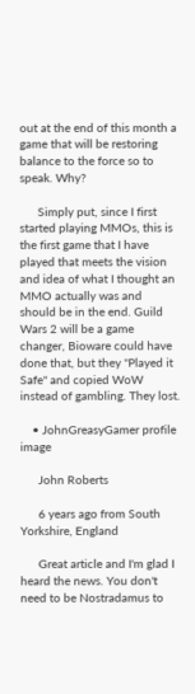out at the end of this month a game that will be restoring balance to the force so to speak. Why?

      Simply put, since I first started playing MMOs, this is the first game that I have played that meets the vision and idea of what I thought an MMO actually was and should be in the end. Guild Wars 2 will be a game changer, Bioware could have done that, but they "Played it Safe" and copied WoW instead of gambling. They lost.

    • JohnGreasyGamer profile image

      John Roberts

      6 years ago from South Yorkshire, England

      Great article and I'm glad I heard the news. You don't need to be Nostradamus to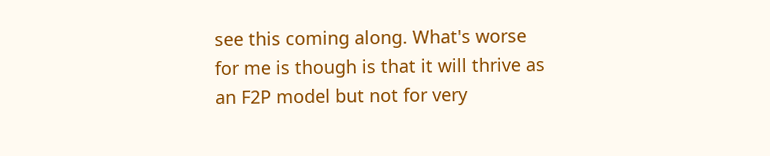see this coming along. What's worse for me is though is that it will thrive as an F2P model but not for very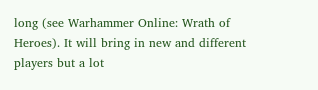long (see Warhammer Online: Wrath of Heroes). It will bring in new and different players but a lot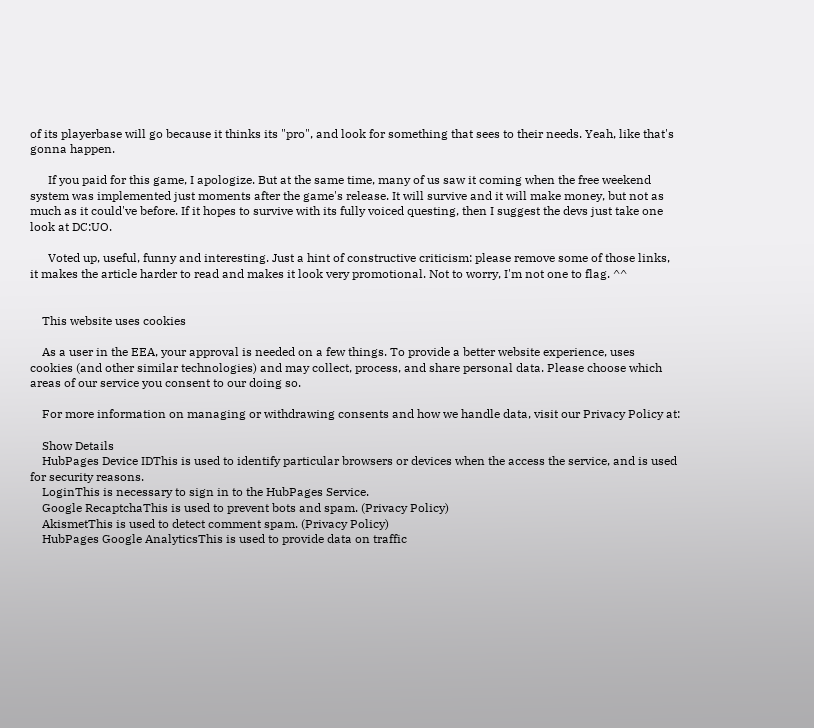of its playerbase will go because it thinks its "pro", and look for something that sees to their needs. Yeah, like that's gonna happen.

      If you paid for this game, I apologize. But at the same time, many of us saw it coming when the free weekend system was implemented just moments after the game's release. It will survive and it will make money, but not as much as it could've before. If it hopes to survive with its fully voiced questing, then I suggest the devs just take one look at DC:UO.

      Voted up, useful, funny and interesting. Just a hint of constructive criticism: please remove some of those links, it makes the article harder to read and makes it look very promotional. Not to worry, I'm not one to flag. ^^


    This website uses cookies

    As a user in the EEA, your approval is needed on a few things. To provide a better website experience, uses cookies (and other similar technologies) and may collect, process, and share personal data. Please choose which areas of our service you consent to our doing so.

    For more information on managing or withdrawing consents and how we handle data, visit our Privacy Policy at:

    Show Details
    HubPages Device IDThis is used to identify particular browsers or devices when the access the service, and is used for security reasons.
    LoginThis is necessary to sign in to the HubPages Service.
    Google RecaptchaThis is used to prevent bots and spam. (Privacy Policy)
    AkismetThis is used to detect comment spam. (Privacy Policy)
    HubPages Google AnalyticsThis is used to provide data on traffic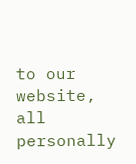to our website, all personally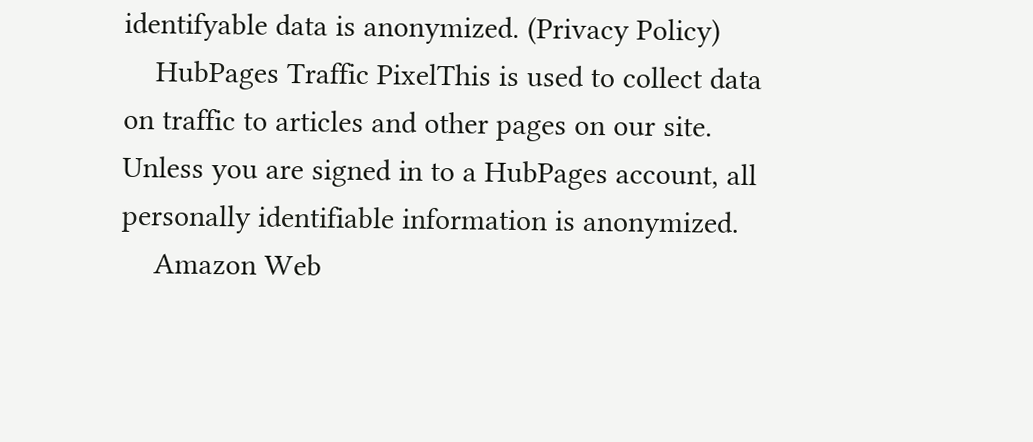identifyable data is anonymized. (Privacy Policy)
    HubPages Traffic PixelThis is used to collect data on traffic to articles and other pages on our site. Unless you are signed in to a HubPages account, all personally identifiable information is anonymized.
    Amazon Web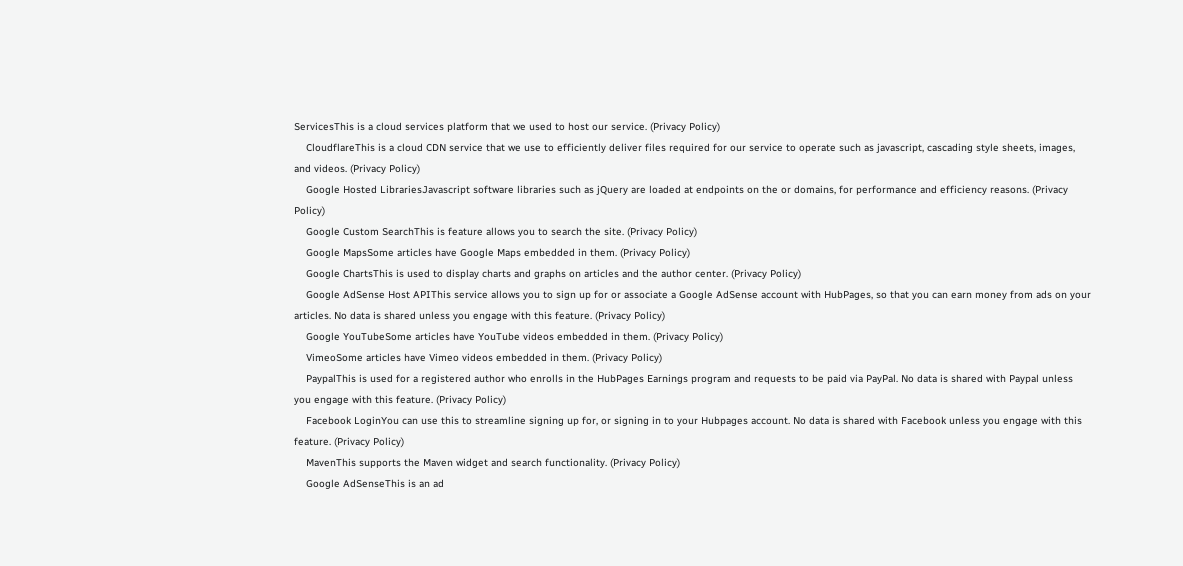ServicesThis is a cloud services platform that we used to host our service. (Privacy Policy)
    CloudflareThis is a cloud CDN service that we use to efficiently deliver files required for our service to operate such as javascript, cascading style sheets, images, and videos. (Privacy Policy)
    Google Hosted LibrariesJavascript software libraries such as jQuery are loaded at endpoints on the or domains, for performance and efficiency reasons. (Privacy Policy)
    Google Custom SearchThis is feature allows you to search the site. (Privacy Policy)
    Google MapsSome articles have Google Maps embedded in them. (Privacy Policy)
    Google ChartsThis is used to display charts and graphs on articles and the author center. (Privacy Policy)
    Google AdSense Host APIThis service allows you to sign up for or associate a Google AdSense account with HubPages, so that you can earn money from ads on your articles. No data is shared unless you engage with this feature. (Privacy Policy)
    Google YouTubeSome articles have YouTube videos embedded in them. (Privacy Policy)
    VimeoSome articles have Vimeo videos embedded in them. (Privacy Policy)
    PaypalThis is used for a registered author who enrolls in the HubPages Earnings program and requests to be paid via PayPal. No data is shared with Paypal unless you engage with this feature. (Privacy Policy)
    Facebook LoginYou can use this to streamline signing up for, or signing in to your Hubpages account. No data is shared with Facebook unless you engage with this feature. (Privacy Policy)
    MavenThis supports the Maven widget and search functionality. (Privacy Policy)
    Google AdSenseThis is an ad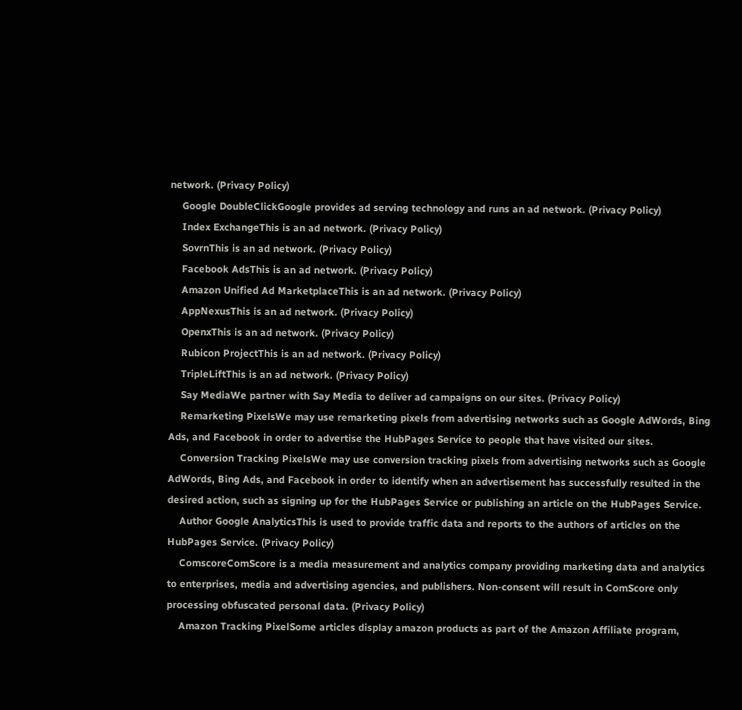network. (Privacy Policy)
    Google DoubleClickGoogle provides ad serving technology and runs an ad network. (Privacy Policy)
    Index ExchangeThis is an ad network. (Privacy Policy)
    SovrnThis is an ad network. (Privacy Policy)
    Facebook AdsThis is an ad network. (Privacy Policy)
    Amazon Unified Ad MarketplaceThis is an ad network. (Privacy Policy)
    AppNexusThis is an ad network. (Privacy Policy)
    OpenxThis is an ad network. (Privacy Policy)
    Rubicon ProjectThis is an ad network. (Privacy Policy)
    TripleLiftThis is an ad network. (Privacy Policy)
    Say MediaWe partner with Say Media to deliver ad campaigns on our sites. (Privacy Policy)
    Remarketing PixelsWe may use remarketing pixels from advertising networks such as Google AdWords, Bing Ads, and Facebook in order to advertise the HubPages Service to people that have visited our sites.
    Conversion Tracking PixelsWe may use conversion tracking pixels from advertising networks such as Google AdWords, Bing Ads, and Facebook in order to identify when an advertisement has successfully resulted in the desired action, such as signing up for the HubPages Service or publishing an article on the HubPages Service.
    Author Google AnalyticsThis is used to provide traffic data and reports to the authors of articles on the HubPages Service. (Privacy Policy)
    ComscoreComScore is a media measurement and analytics company providing marketing data and analytics to enterprises, media and advertising agencies, and publishers. Non-consent will result in ComScore only processing obfuscated personal data. (Privacy Policy)
    Amazon Tracking PixelSome articles display amazon products as part of the Amazon Affiliate program,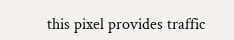this pixel provides traffic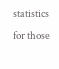statistics for those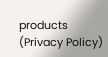products (Privacy Policy)